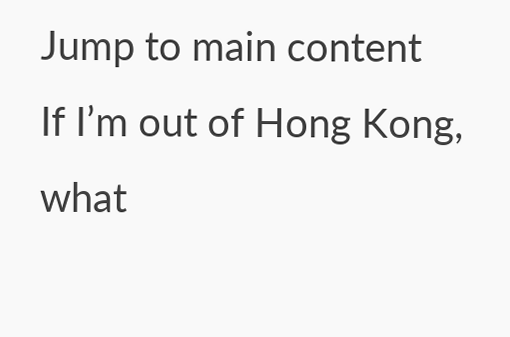Jump to main content
If I’m out of Hong Kong, what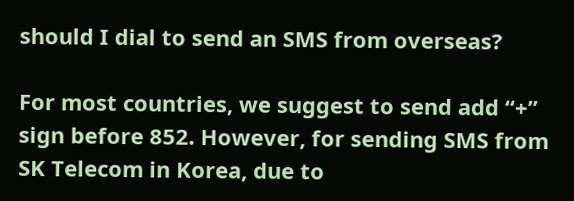should I dial to send an SMS from overseas?

For most countries, we suggest to send add “+” sign before 852. However, for sending SMS from SK Telecom in Korea, due to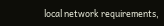local network requirements,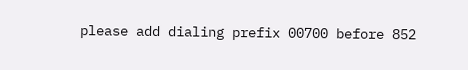please add dialing prefix 00700 before 852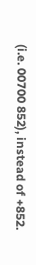(i.e. 00700 852), instead of +852.